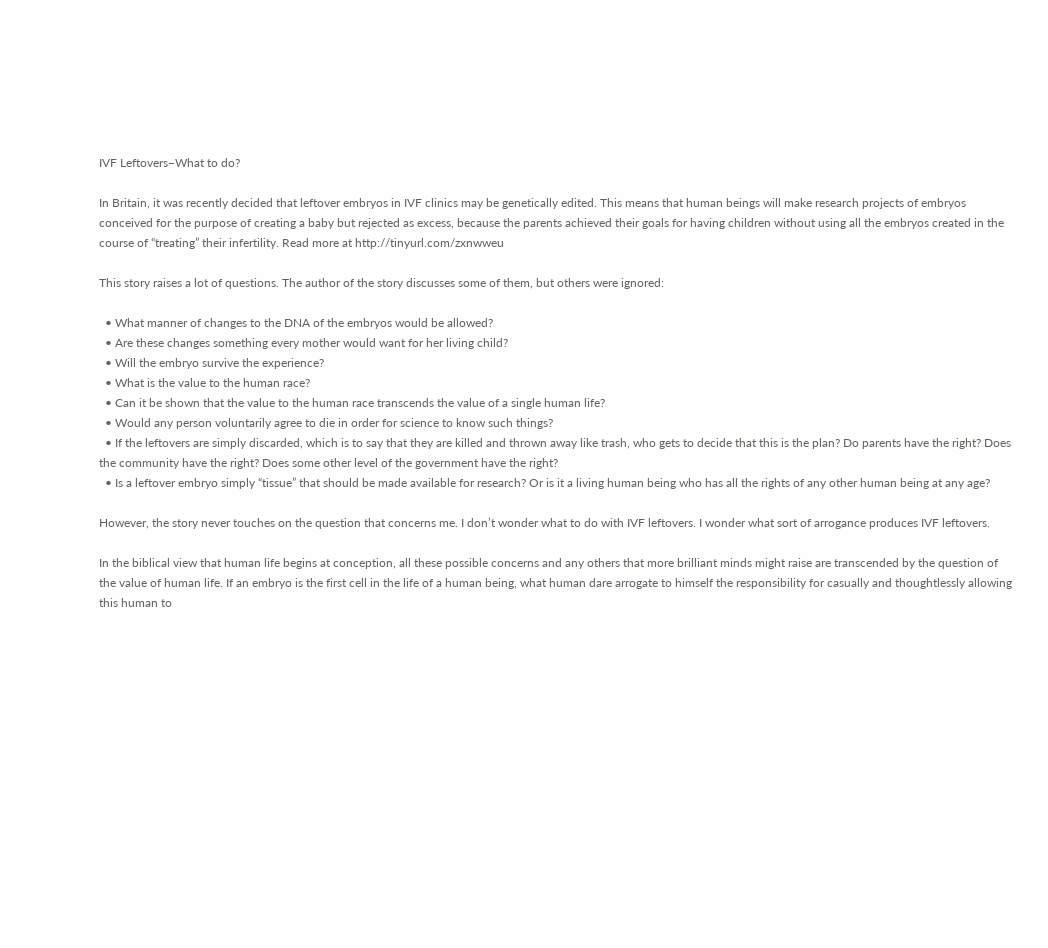IVF Leftovers–What to do?

In Britain, it was recently decided that leftover embryos in IVF clinics may be genetically edited. This means that human beings will make research projects of embryos conceived for the purpose of creating a baby but rejected as excess, because the parents achieved their goals for having children without using all the embryos created in the course of “treating” their infertility. Read more at http://tinyurl.com/zxnwweu

This story raises a lot of questions. The author of the story discusses some of them, but others were ignored:

  • What manner of changes to the DNA of the embryos would be allowed?
  • Are these changes something every mother would want for her living child?
  • Will the embryo survive the experience?
  • What is the value to the human race?
  • Can it be shown that the value to the human race transcends the value of a single human life?
  • Would any person voluntarily agree to die in order for science to know such things?
  • If the leftovers are simply discarded, which is to say that they are killed and thrown away like trash, who gets to decide that this is the plan? Do parents have the right? Does the community have the right? Does some other level of the government have the right?
  • Is a leftover embryo simply “tissue” that should be made available for research? Or is it a living human being who has all the rights of any other human being at any age?

However, the story never touches on the question that concerns me. I don’t wonder what to do with IVF leftovers. I wonder what sort of arrogance produces IVF leftovers.

In the biblical view that human life begins at conception, all these possible concerns and any others that more brilliant minds might raise are transcended by the question of the value of human life. If an embryo is the first cell in the life of a human being, what human dare arrogate to himself the responsibility for casually and thoughtlessly allowing this human to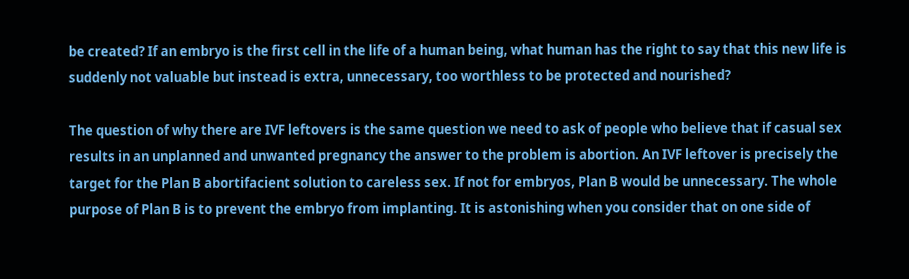be created? If an embryo is the first cell in the life of a human being, what human has the right to say that this new life is suddenly not valuable but instead is extra, unnecessary, too worthless to be protected and nourished?

The question of why there are IVF leftovers is the same question we need to ask of people who believe that if casual sex results in an unplanned and unwanted pregnancy the answer to the problem is abortion. An IVF leftover is precisely the target for the Plan B abortifacient solution to careless sex. If not for embryos, Plan B would be unnecessary. The whole purpose of Plan B is to prevent the embryo from implanting. It is astonishing when you consider that on one side of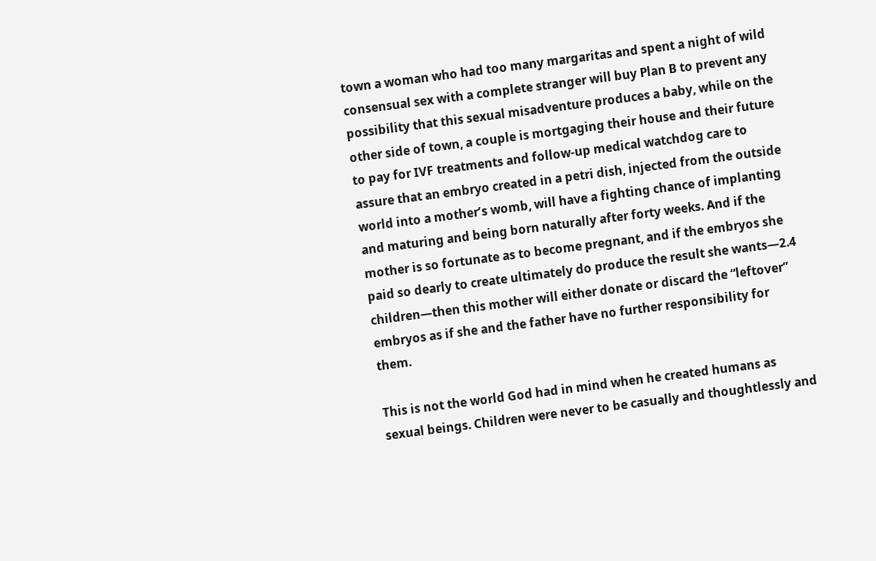town a woman who had too many margaritas and spent a night of wild consensual sex with a complete stranger will buy Plan B to prevent any possibility that this sexual misadventure produces a baby, while on the other side of town, a couple is mortgaging their house and their future to pay for IVF treatments and follow-up medical watchdog care to assure that an embryo created in a petri dish, injected from the outside world into a mother’s womb, will have a fighting chance of implanting and maturing and being born naturally after forty weeks. And if the mother is so fortunate as to become pregnant, and if the embryos she paid so dearly to create ultimately do produce the result she wants—2.4 children—then this mother will either donate or discard the “leftover” embryos as if she and the father have no further responsibility for them.

This is not the world God had in mind when he created humans as sexual beings. Children were never to be casually and thoughtlessly and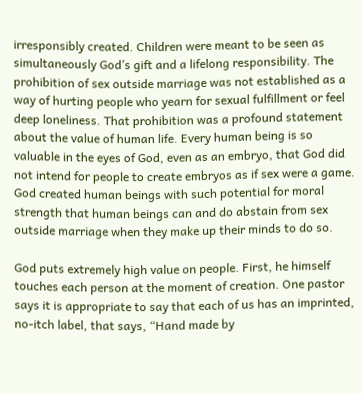irresponsibly created. Children were meant to be seen as simultaneously God’s gift and a lifelong responsibility. The prohibition of sex outside marriage was not established as a way of hurting people who yearn for sexual fulfillment or feel deep loneliness. That prohibition was a profound statement about the value of human life. Every human being is so valuable in the eyes of God, even as an embryo, that God did not intend for people to create embryos as if sex were a game. God created human beings with such potential for moral strength that human beings can and do abstain from sex outside marriage when they make up their minds to do so.

God puts extremely high value on people. First, he himself touches each person at the moment of creation. One pastor says it is appropriate to say that each of us has an imprinted, no-itch label, that says, “Hand made by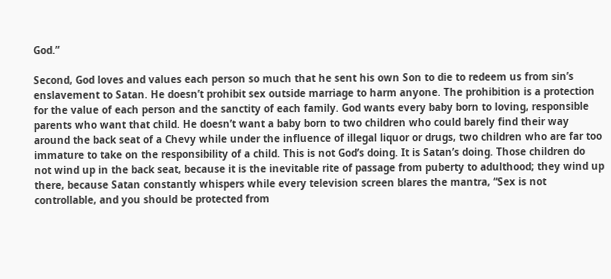God.”

Second, God loves and values each person so much that he sent his own Son to die to redeem us from sin’s enslavement to Satan. He doesn’t prohibit sex outside marriage to harm anyone. The prohibition is a protection for the value of each person and the sanctity of each family. God wants every baby born to loving, responsible parents who want that child. He doesn’t want a baby born to two children who could barely find their way around the back seat of a Chevy while under the influence of illegal liquor or drugs, two children who are far too immature to take on the responsibility of a child. This is not God’s doing. It is Satan’s doing. Those children do not wind up in the back seat, because it is the inevitable rite of passage from puberty to adulthood; they wind up there, because Satan constantly whispers while every television screen blares the mantra, “Sex is not controllable, and you should be protected from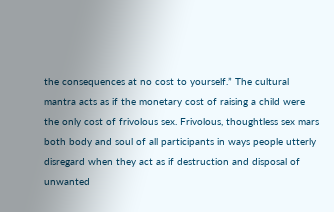the consequences at no cost to yourself.” The cultural mantra acts as if the monetary cost of raising a child were the only cost of frivolous sex. Frivolous, thoughtless sex mars both body and soul of all participants in ways people utterly disregard when they act as if destruction and disposal of unwanted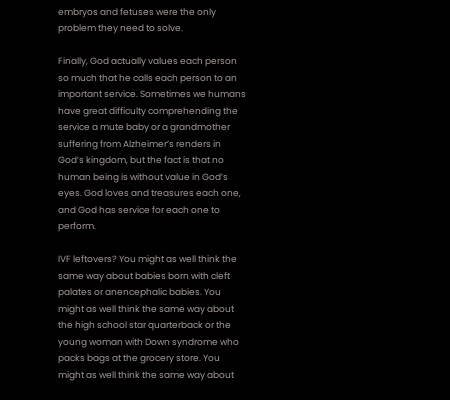embryos and fetuses were the only problem they need to solve.

Finally, God actually values each person so much that he calls each person to an important service. Sometimes we humans have great difficulty comprehending the service a mute baby or a grandmother suffering from Alzheimer’s renders in God’s kingdom, but the fact is that no human being is without value in God’s eyes. God loves and treasures each one, and God has service for each one to perform.

IVF leftovers? You might as well think the same way about babies born with cleft palates or anencephalic babies. You might as well think the same way about the high school star quarterback or the young woman with Down syndrome who packs bags at the grocery store. You might as well think the same way about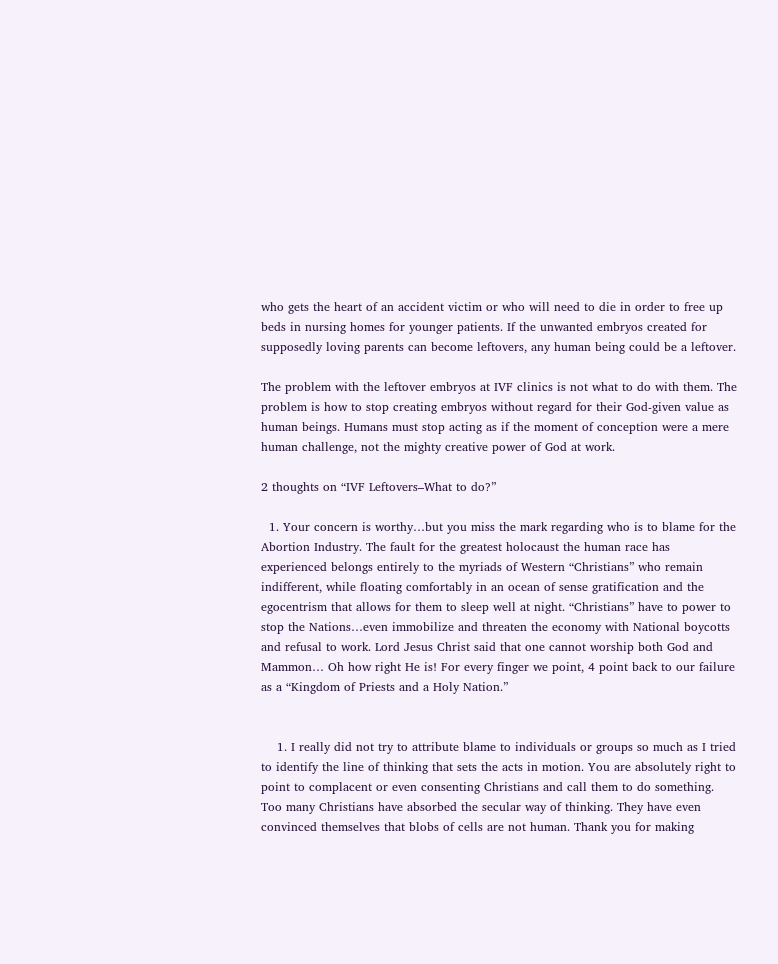who gets the heart of an accident victim or who will need to die in order to free up beds in nursing homes for younger patients. If the unwanted embryos created for supposedly loving parents can become leftovers, any human being could be a leftover.

The problem with the leftover embryos at IVF clinics is not what to do with them. The problem is how to stop creating embryos without regard for their God-given value as human beings. Humans must stop acting as if the moment of conception were a mere human challenge, not the mighty creative power of God at work.

2 thoughts on “IVF Leftovers–What to do?”

  1. Your concern is worthy…but you miss the mark regarding who is to blame for the Abortion Industry. The fault for the greatest holocaust the human race has experienced belongs entirely to the myriads of Western “Christians” who remain indifferent, while floating comfortably in an ocean of sense gratification and the egocentrism that allows for them to sleep well at night. “Christians” have to power to stop the Nations…even immobilize and threaten the economy with National boycotts and refusal to work. Lord Jesus Christ said that one cannot worship both God and Mammon… Oh how right He is! For every finger we point, 4 point back to our failure as a “Kingdom of Priests and a Holy Nation.”


    1. I really did not try to attribute blame to individuals or groups so much as I tried to identify the line of thinking that sets the acts in motion. You are absolutely right to point to complacent or even consenting Christians and call them to do something. Too many Christians have absorbed the secular way of thinking. They have even convinced themselves that blobs of cells are not human. Thank you for making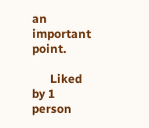an important point.

      Liked by 1 person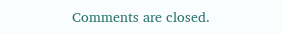Comments are closed.